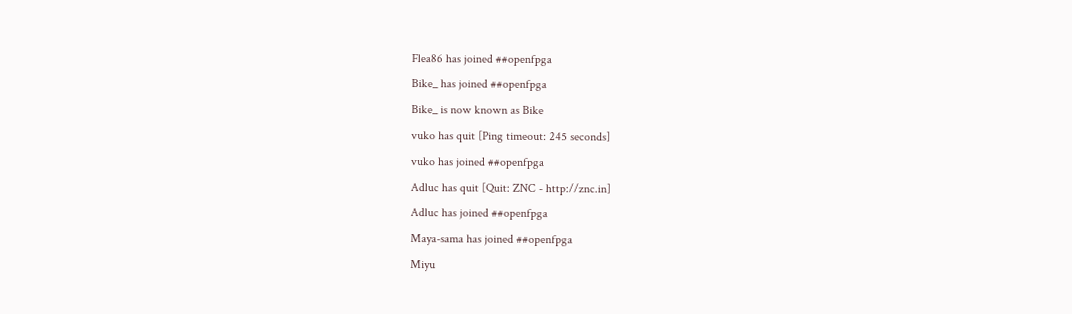Flea86 has joined ##openfpga
Bike_ has joined ##openfpga
Bike_ is now known as Bike
vuko has quit [Ping timeout: 245 seconds]
vuko has joined ##openfpga
Adluc has quit [Quit: ZNC - http://znc.in]
Adluc has joined ##openfpga
Maya-sama has joined ##openfpga
Miyu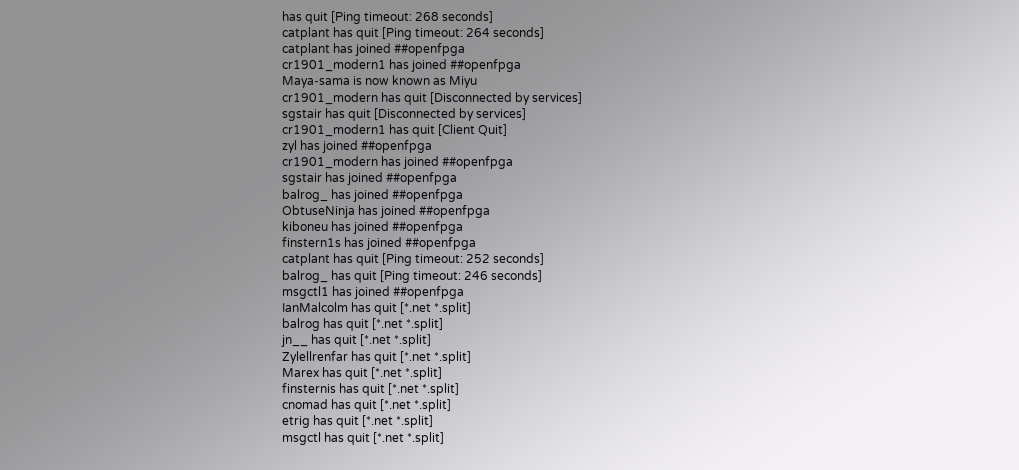has quit [Ping timeout: 268 seconds]
catplant has quit [Ping timeout: 264 seconds]
catplant has joined ##openfpga
cr1901_modern1 has joined ##openfpga
Maya-sama is now known as Miyu
cr1901_modern has quit [Disconnected by services]
sgstair has quit [Disconnected by services]
cr1901_modern1 has quit [Client Quit]
zyl has joined ##openfpga
cr1901_modern has joined ##openfpga
sgstair has joined ##openfpga
balrog_ has joined ##openfpga
ObtuseNinja has joined ##openfpga
kiboneu has joined ##openfpga
finstern1s has joined ##openfpga
catplant has quit [Ping timeout: 252 seconds]
balrog_ has quit [Ping timeout: 246 seconds]
msgctl1 has joined ##openfpga
IanMalcolm has quit [*.net *.split]
balrog has quit [*.net *.split]
jn__ has quit [*.net *.split]
Zylellrenfar has quit [*.net *.split]
Marex has quit [*.net *.split]
finsternis has quit [*.net *.split]
cnomad has quit [*.net *.split]
etrig has quit [*.net *.split]
msgctl has quit [*.net *.split]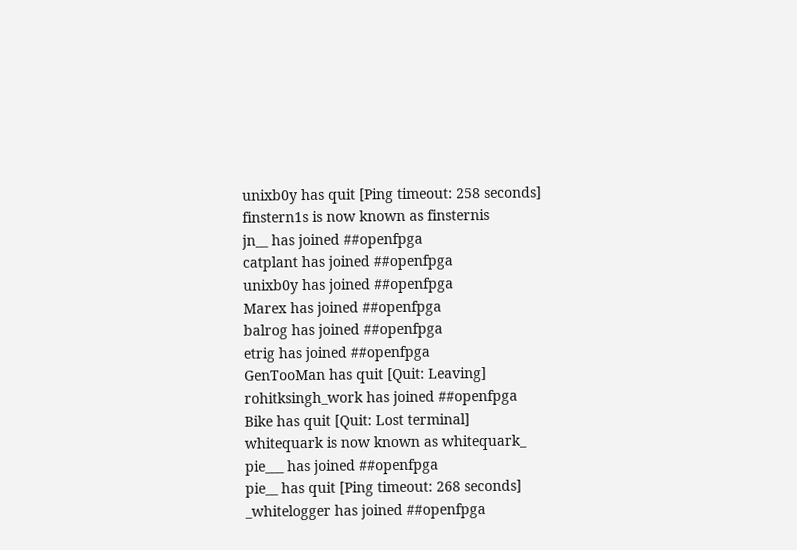unixb0y has quit [Ping timeout: 258 seconds]
finstern1s is now known as finsternis
jn__ has joined ##openfpga
catplant has joined ##openfpga
unixb0y has joined ##openfpga
Marex has joined ##openfpga
balrog has joined ##openfpga
etrig has joined ##openfpga
GenTooMan has quit [Quit: Leaving]
rohitksingh_work has joined ##openfpga
Bike has quit [Quit: Lost terminal]
whitequark is now known as whitequark_
pie___ has joined ##openfpga
pie__ has quit [Ping timeout: 268 seconds]
_whitelogger has joined ##openfpga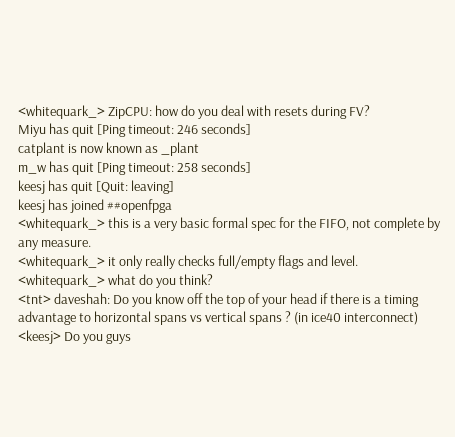<whitequark_> ZipCPU: how do you deal with resets during FV?
Miyu has quit [Ping timeout: 246 seconds]
catplant is now known as _plant
m_w has quit [Ping timeout: 258 seconds]
keesj has quit [Quit: leaving]
keesj has joined ##openfpga
<whitequark_> this is a very basic formal spec for the FIFO, not complete by any measure.
<whitequark_> it only really checks full/empty flags and level.
<whitequark_> what do you think?
<tnt> daveshah: Do you know off the top of your head if there is a timing advantage to horizontal spans vs vertical spans ? (in ice40 interconnect)
<keesj> Do you guys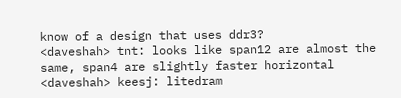know of a design that uses ddr3?
<daveshah> tnt: looks like span12 are almost the same, span4 are slightly faster horizontal
<daveshah> keesj: litedram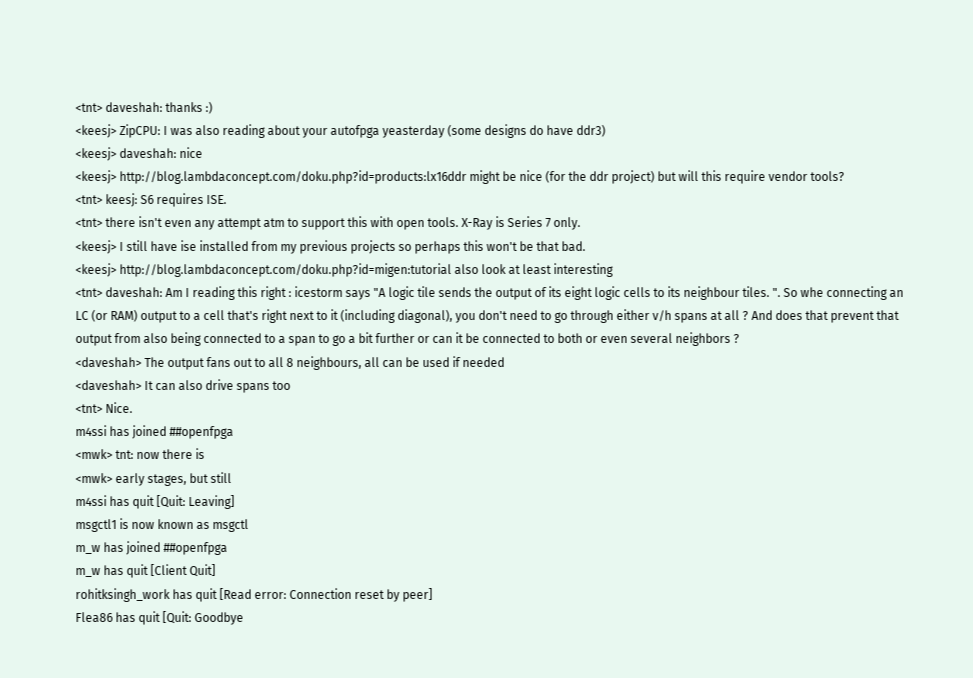<tnt> daveshah: thanks :)
<keesj> ZipCPU: I was also reading about your autofpga yeasterday (some designs do have ddr3)
<keesj> daveshah: nice
<keesj> http://blog.lambdaconcept.com/doku.php?id=products:lx16ddr might be nice (for the ddr project) but will this require vendor tools?
<tnt> keesj: S6 requires ISE.
<tnt> there isn't even any attempt atm to support this with open tools. X-Ray is Series 7 only.
<keesj> I still have ise installed from my previous projects so perhaps this won't be that bad.
<keesj> http://blog.lambdaconcept.com/doku.php?id=migen:tutorial also look at least interesting
<tnt> daveshah: Am I reading this right : icestorm says "A logic tile sends the output of its eight logic cells to its neighbour tiles. ". So whe connecting an LC (or RAM) output to a cell that's right next to it (including diagonal), you don't need to go through either v/h spans at all ? And does that prevent that output from also being connected to a span to go a bit further or can it be connected to both or even several neighbors ?
<daveshah> The output fans out to all 8 neighbours, all can be used if needed
<daveshah> It can also drive spans too
<tnt> Nice.
m4ssi has joined ##openfpga
<mwk> tnt: now there is
<mwk> early stages, but still
m4ssi has quit [Quit: Leaving]
msgctl1 is now known as msgctl
m_w has joined ##openfpga
m_w has quit [Client Quit]
rohitksingh_work has quit [Read error: Connection reset by peer]
Flea86 has quit [Quit: Goodbye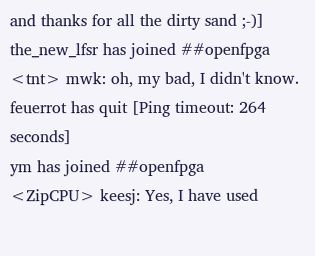and thanks for all the dirty sand ;-)]
the_new_lfsr has joined ##openfpga
<tnt> mwk: oh, my bad, I didn't know.
feuerrot has quit [Ping timeout: 264 seconds]
ym has joined ##openfpga
<ZipCPU> keesj: Yes, I have used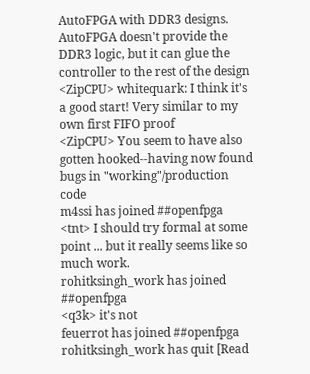AutoFPGA with DDR3 designs. AutoFPGA doesn't provide the DDR3 logic, but it can glue the controller to the rest of the design
<ZipCPU> whitequark: I think it's a good start! Very similar to my own first FIFO proof
<ZipCPU> You seem to have also gotten hooked--having now found bugs in "working"/production code
m4ssi has joined ##openfpga
<tnt> I should try formal at some point ... but it really seems like so much work.
rohitksingh_work has joined ##openfpga
<q3k> it's not
feuerrot has joined ##openfpga
rohitksingh_work has quit [Read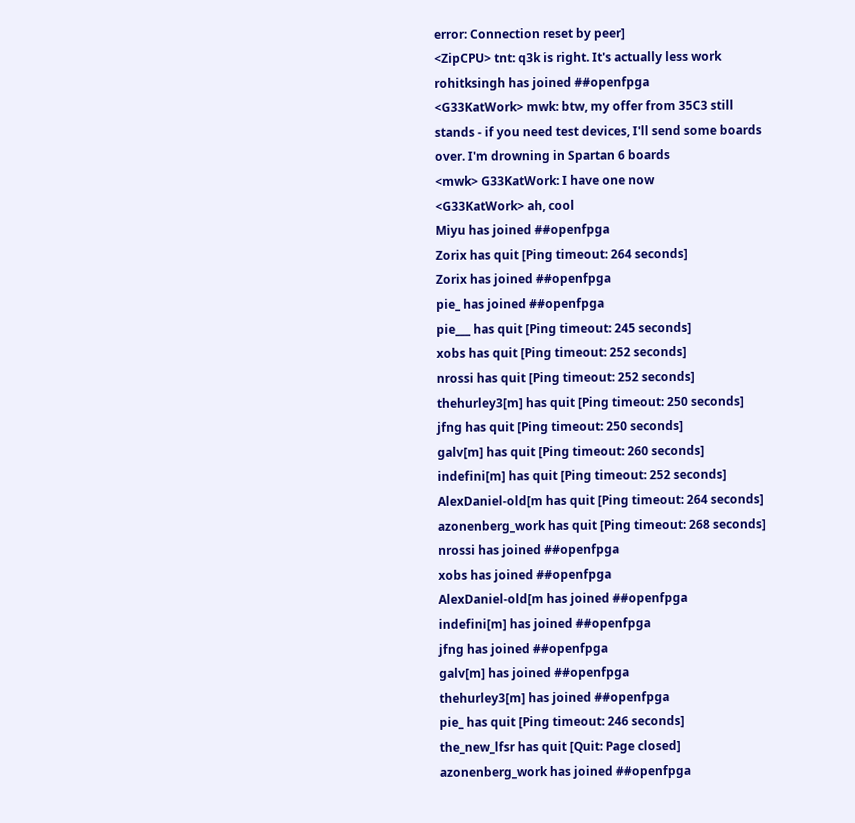error: Connection reset by peer]
<ZipCPU> tnt: q3k is right. It's actually less work
rohitksingh has joined ##openfpga
<G33KatWork> mwk: btw, my offer from 35C3 still stands - if you need test devices, I'll send some boards over. I'm drowning in Spartan 6 boards
<mwk> G33KatWork: I have one now
<G33KatWork> ah, cool
Miyu has joined ##openfpga
Zorix has quit [Ping timeout: 264 seconds]
Zorix has joined ##openfpga
pie_ has joined ##openfpga
pie___ has quit [Ping timeout: 245 seconds]
xobs has quit [Ping timeout: 252 seconds]
nrossi has quit [Ping timeout: 252 seconds]
thehurley3[m] has quit [Ping timeout: 250 seconds]
jfng has quit [Ping timeout: 250 seconds]
galv[m] has quit [Ping timeout: 260 seconds]
indefini[m] has quit [Ping timeout: 252 seconds]
AlexDaniel-old[m has quit [Ping timeout: 264 seconds]
azonenberg_work has quit [Ping timeout: 268 seconds]
nrossi has joined ##openfpga
xobs has joined ##openfpga
AlexDaniel-old[m has joined ##openfpga
indefini[m] has joined ##openfpga
jfng has joined ##openfpga
galv[m] has joined ##openfpga
thehurley3[m] has joined ##openfpga
pie_ has quit [Ping timeout: 246 seconds]
the_new_lfsr has quit [Quit: Page closed]
azonenberg_work has joined ##openfpga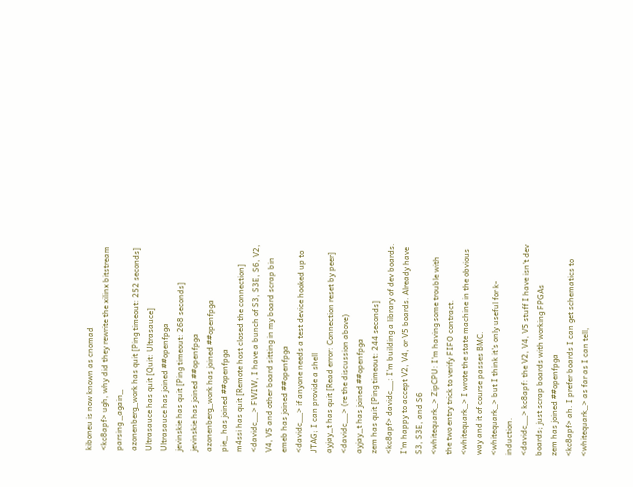kiboneu is now known as cnomad
<kc8apf> ugh, why did they rewrite the xilinx bitstream parsing _again_
azonenberg_work has quit [Ping timeout: 252 seconds]
Ultrasauce has quit [Quit: Ultrasauce]
Ultrasauce has joined ##openfpga
jevinskie has quit [Ping timeout: 268 seconds]
jevinskie has joined ##openfpga
azonenberg_work has joined ##openfpga
pie_ has joined ##openfpga
m4ssi has quit [Remote host closed the connection]
<davidc__> FWIW, I have a bunch of S3, S3E, S6, V2, V4, V5 and other board sitting in my board scrap bin
emeb has joined ##openfpga
<davidc__> if anyone needs a test device hooked up to JTAG; I can provide a shell
ayjay_t has quit [Read error: Connection reset by peer]
<davidc__> (re the discussion above)
ayjay_t has joined ##openfpga
zem has quit [Ping timeout: 244 seconds]
<kc8apf> davidc__: I'm building a library of dev boards. I'm happy to accept V2, V4, or V5 boards. Already have S3, S3E, and S6
<whitequark_> ZipCPU: I'm having some trouble with the two entry trick to verify FIFO contract.
<whitequark_> I wrote the state machine in the obvious way and it of course passes BMC.
<whitequark_> but I think it's only useful for k-induction.
<davidc__> kc8apf: the V2, V4, V5 stuff I have isn't dev boards; just scrap boards with working FPGAs
zem has joined ##openfpga
<kc8apf> ah. I prefer boards I can get schematics to
<whitequark_> as far as I can tell,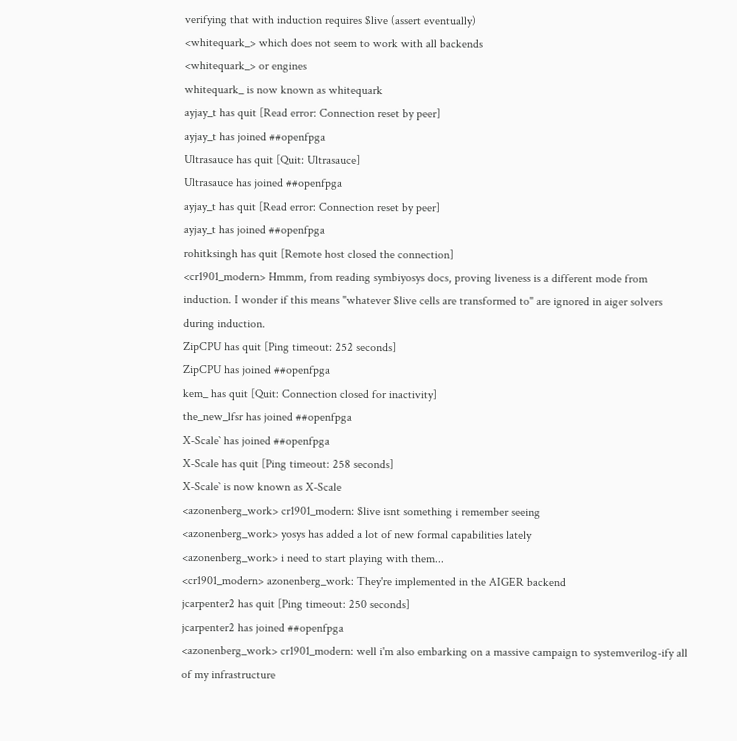verifying that with induction requires $live (assert eventually)
<whitequark_> which does not seem to work with all backends
<whitequark_> or engines
whitequark_ is now known as whitequark
ayjay_t has quit [Read error: Connection reset by peer]
ayjay_t has joined ##openfpga
Ultrasauce has quit [Quit: Ultrasauce]
Ultrasauce has joined ##openfpga
ayjay_t has quit [Read error: Connection reset by peer]
ayjay_t has joined ##openfpga
rohitksingh has quit [Remote host closed the connection]
<cr1901_modern> Hmmm, from reading symbiyosys docs, proving liveness is a different mode from induction. I wonder if this means "whatever $live cells are transformed to" are ignored in aiger solvers during induction.
ZipCPU has quit [Ping timeout: 252 seconds]
ZipCPU has joined ##openfpga
kem_ has quit [Quit: Connection closed for inactivity]
the_new_lfsr has joined ##openfpga
X-Scale` has joined ##openfpga
X-Scale has quit [Ping timeout: 258 seconds]
X-Scale` is now known as X-Scale
<azonenberg_work> cr1901_modern: $live isnt something i remember seeing
<azonenberg_work> yosys has added a lot of new formal capabilities lately
<azonenberg_work> i need to start playing with them...
<cr1901_modern> azonenberg_work: They're implemented in the AIGER backend
jcarpenter2 has quit [Ping timeout: 250 seconds]
jcarpenter2 has joined ##openfpga
<azonenberg_work> cr1901_modern: well i'm also embarking on a massive campaign to systemverilog-ify all of my infrastructure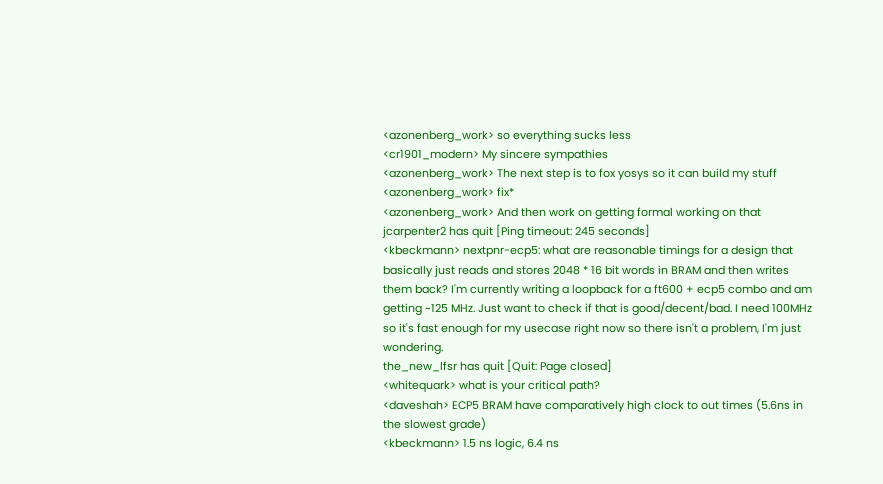<azonenberg_work> so everything sucks less
<cr1901_modern> My sincere sympathies
<azonenberg_work> The next step is to fox yosys so it can build my stuff
<azonenberg_work> fix*
<azonenberg_work> And then work on getting formal working on that
jcarpenter2 has quit [Ping timeout: 245 seconds]
<kbeckmann> nextpnr-ecp5: what are reasonable timings for a design that basically just reads and stores 2048 * 16 bit words in BRAM and then writes them back? I'm currently writing a loopback for a ft600 + ecp5 combo and am getting ~125 MHz. Just want to check if that is good/decent/bad. I need 100MHz so it's fast enough for my usecase right now so there isn't a problem, I'm just wondering.
the_new_lfsr has quit [Quit: Page closed]
<whitequark> what is your critical path?
<daveshah> ECP5 BRAM have comparatively high clock to out times (5.6ns in the slowest grade)
<kbeckmann> 1.5 ns logic, 6.4 ns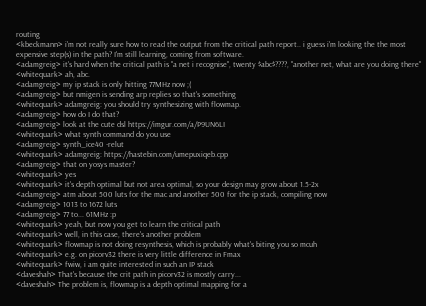routing
<kbeckmann> i'm not really sure how to read the output from the critical path report.. i guess i'm looking the the most expensive step(s) in the path? I'm still learning, coming from software.
<adamgreig> it's hard when the critical path is "a net i recognise", twenty $abc$????, "another net, what are you doing there"
<whitequark> ah, abc.
<adamgreig> my ip stack is only hitting 77MHz now ;(
<adamgreig> but nmigen is sending arp replies so that's something
<whitequark> adamgreig: you should try synthesizing with flowmap.
<adamgreig> how do I do that?
<adamgreig> look at the cute dsl https://imgur.com/a/P9UN6LI
<whitequark> what synth command do you use
<adamgreig> synth_ice40 -relut
<whitequark> adamgreig: https://hastebin.com/umepuxiqeb.cpp
<adamgreig> that on yosys master?
<whitequark> yes
<whitequark> it's depth optimal but not area optimal, so your design may grow about 1.5-2x
<adamgreig> atm about 500 luts for the mac and another 500 for the ip stack, compiling now
<adamgreig> 1013 to 1672 luts
<adamgreig> 77 to... 61MHz :p
<whitequark> yeah, but now you get to learn the critical path
<whitequark> well, in this case, there's another problem
<whitequark> flowmap is not doing resynthesis, which is probably what's biting you so mcuh
<whitequark> e.g. on picorv32 there is very little difference in Fmax
<whitequark> fwiw, i am quite interested in such an IP stack
<daveshah> That's because the crit path in picorv32 is mostly carry...
<daveshah> The problem is, flowmap is a depth optimal mapping for a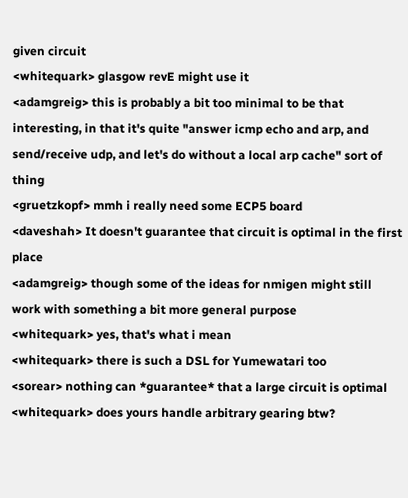given circuit
<whitequark> glasgow revE might use it
<adamgreig> this is probably a bit too minimal to be that interesting, in that it's quite "answer icmp echo and arp, and send/receive udp, and let's do without a local arp cache" sort of thing
<gruetzkopf> mmh i really need some ECP5 board
<daveshah> It doesn't guarantee that circuit is optimal in the first place
<adamgreig> though some of the ideas for nmigen might still work with something a bit more general purpose
<whitequark> yes, that's what i mean
<whitequark> there is such a DSL for Yumewatari too
<sorear> nothing can *guarantee* that a large circuit is optimal
<whitequark> does yours handle arbitrary gearing btw?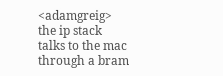<adamgreig> the ip stack talks to the mac through a bram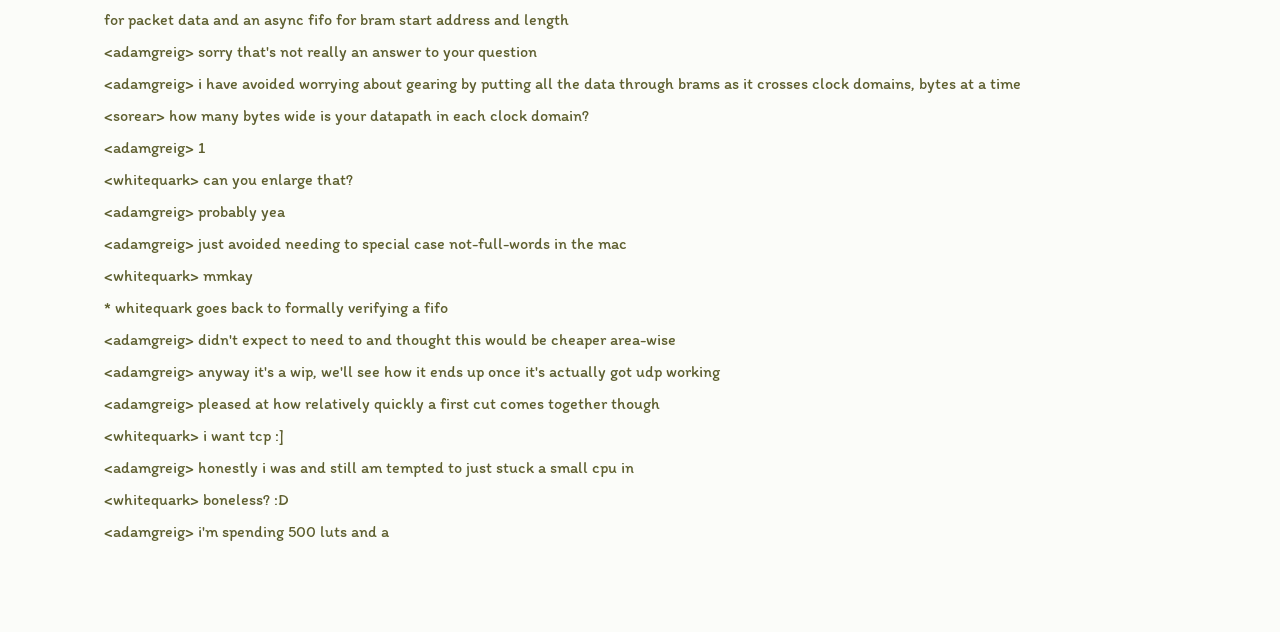for packet data and an async fifo for bram start address and length
<adamgreig> sorry that's not really an answer to your question
<adamgreig> i have avoided worrying about gearing by putting all the data through brams as it crosses clock domains, bytes at a time
<sorear> how many bytes wide is your datapath in each clock domain?
<adamgreig> 1
<whitequark> can you enlarge that?
<adamgreig> probably yea
<adamgreig> just avoided needing to special case not-full-words in the mac
<whitequark> mmkay
* whitequark goes back to formally verifying a fifo
<adamgreig> didn't expect to need to and thought this would be cheaper area-wise
<adamgreig> anyway it's a wip, we'll see how it ends up once it's actually got udp working
<adamgreig> pleased at how relatively quickly a first cut comes together though
<whitequark> i want tcp :]
<adamgreig> honestly i was and still am tempted to just stuck a small cpu in
<whitequark> boneless? :D
<adamgreig> i'm spending 500 luts and a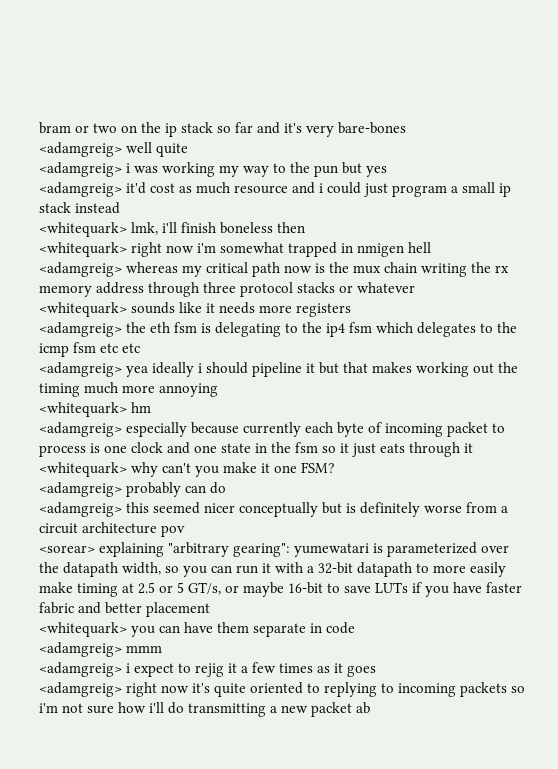bram or two on the ip stack so far and it's very bare-bones
<adamgreig> well quite
<adamgreig> i was working my way to the pun but yes
<adamgreig> it'd cost as much resource and i could just program a small ip stack instead
<whitequark> lmk, i'll finish boneless then
<whitequark> right now i'm somewhat trapped in nmigen hell
<adamgreig> whereas my critical path now is the mux chain writing the rx memory address through three protocol stacks or whatever
<whitequark> sounds like it needs more registers
<adamgreig> the eth fsm is delegating to the ip4 fsm which delegates to the icmp fsm etc etc
<adamgreig> yea ideally i should pipeline it but that makes working out the timing much more annoying
<whitequark> hm
<adamgreig> especially because currently each byte of incoming packet to process is one clock and one state in the fsm so it just eats through it
<whitequark> why can't you make it one FSM?
<adamgreig> probably can do
<adamgreig> this seemed nicer conceptually but is definitely worse from a circuit architecture pov
<sorear> explaining "arbitrary gearing": yumewatari is parameterized over the datapath width, so you can run it with a 32-bit datapath to more easily make timing at 2.5 or 5 GT/s, or maybe 16-bit to save LUTs if you have faster fabric and better placement
<whitequark> you can have them separate in code
<adamgreig> mmm
<adamgreig> i expect to rejig it a few times as it goes
<adamgreig> right now it's quite oriented to replying to incoming packets so i'm not sure how i'll do transmitting a new packet ab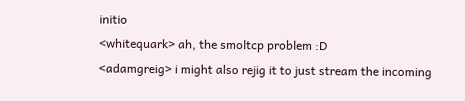initio
<whitequark> ah, the smoltcp problem :D
<adamgreig> i might also rejig it to just stream the incoming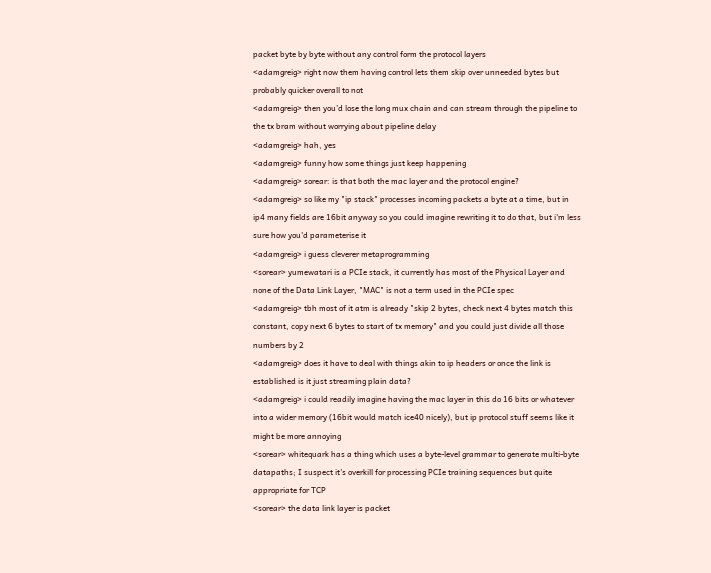packet byte by byte without any control form the protocol layers
<adamgreig> right now them having control lets them skip over unneeded bytes but probably quicker overall to not
<adamgreig> then you'd lose the long mux chain and can stream through the pipeline to the tx bram without worrying about pipeline delay
<adamgreig> hah, yes
<adamgreig> funny how some things just keep happening
<adamgreig> sorear: is that both the mac layer and the protocol engine?
<adamgreig> so like my "ip stack" processes incoming packets a byte at a time, but in ip4 many fields are 16bit anyway so you could imagine rewriting it to do that, but i'm less sure how you'd parameterise it
<adamgreig> i guess cleverer metaprogramming
<sorear> yumewatari is a PCIe stack, it currently has most of the Physical Layer and none of the Data Link Layer, "MAC" is not a term used in the PCIe spec
<adamgreig> tbh most of it atm is already "skip 2 bytes, check next 4 bytes match this constant, copy next 6 bytes to start of tx memory" and you could just divide all those numbers by 2
<adamgreig> does it have to deal with things akin to ip headers or once the link is established is it just streaming plain data?
<adamgreig> i could readily imagine having the mac layer in this do 16 bits or whatever into a wider memory (16bit would match ice40 nicely), but ip protocol stuff seems like it might be more annoying
<sorear> whitequark has a thing which uses a byte-level grammar to generate multi-byte datapaths; I suspect it's overkill for processing PCIe training sequences but quite appropriate for TCP
<sorear> the data link layer is packet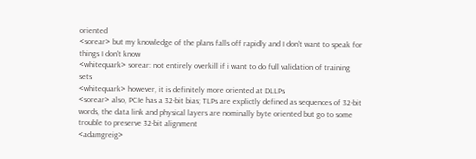oriented
<sorear> but my knowledge of the plans falls off rapidly and I don't want to speak for things I don't know
<whitequark> sorear: not entirely overkill if i want to do full validation of training sets
<whitequark> however, it is definitely more oriented at DLLPs
<sorear> also, PCIe has a 32-bit bias; TLPs are explictly defined as sequences of 32-bit words, the data link and physical layers are nominally byte oriented but go to some trouble to preserve 32-bit alignment
<adamgreig>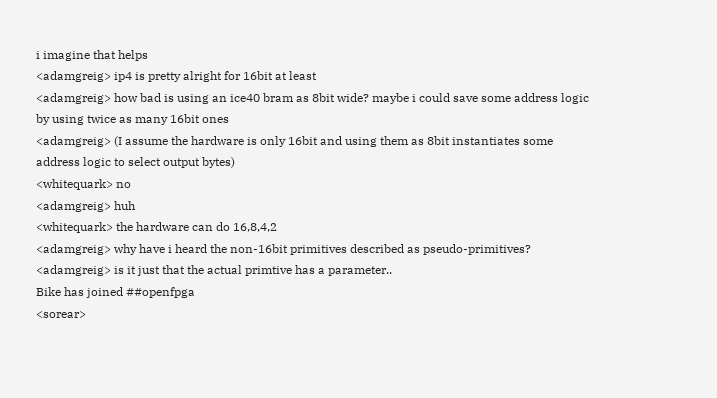i imagine that helps
<adamgreig> ip4 is pretty alright for 16bit at least
<adamgreig> how bad is using an ice40 bram as 8bit wide? maybe i could save some address logic by using twice as many 16bit ones
<adamgreig> (I assume the hardware is only 16bit and using them as 8bit instantiates some address logic to select output bytes)
<whitequark> no
<adamgreig> huh
<whitequark> the hardware can do 16,8,4,2
<adamgreig> why have i heard the non-16bit primitives described as pseudo-primitives?
<adamgreig> is it just that the actual primtive has a parameter..
Bike has joined ##openfpga
<sorear>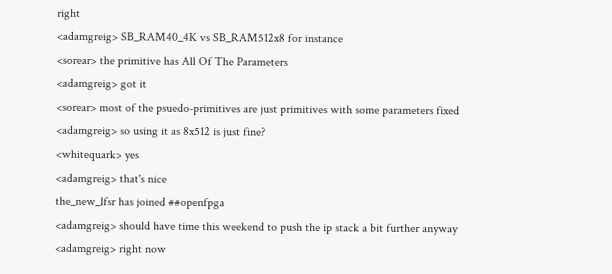right
<adamgreig> SB_RAM40_4K vs SB_RAM512x8 for instance
<sorear> the primitive has All Of The Parameters
<adamgreig> got it
<sorear> most of the psuedo-primitives are just primitives with some parameters fixed
<adamgreig> so using it as 8x512 is just fine?
<whitequark> yes
<adamgreig> that's nice
the_new_lfsr has joined ##openfpga
<adamgreig> should have time this weekend to push the ip stack a bit further anyway
<adamgreig> right now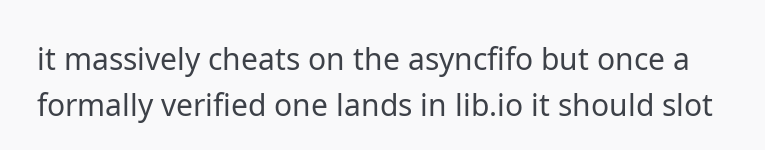it massively cheats on the asyncfifo but once a formally verified one lands in lib.io it should slot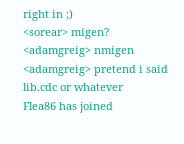right in ;)
<sorear> migen?
<adamgreig> nmigen
<adamgreig> pretend i said lib.cdc or whatever
Flea86 has joined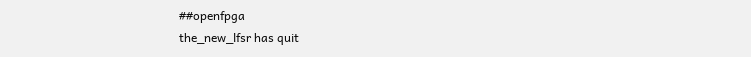##openfpga
the_new_lfsr has quit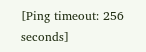[Ping timeout: 256 seconds]